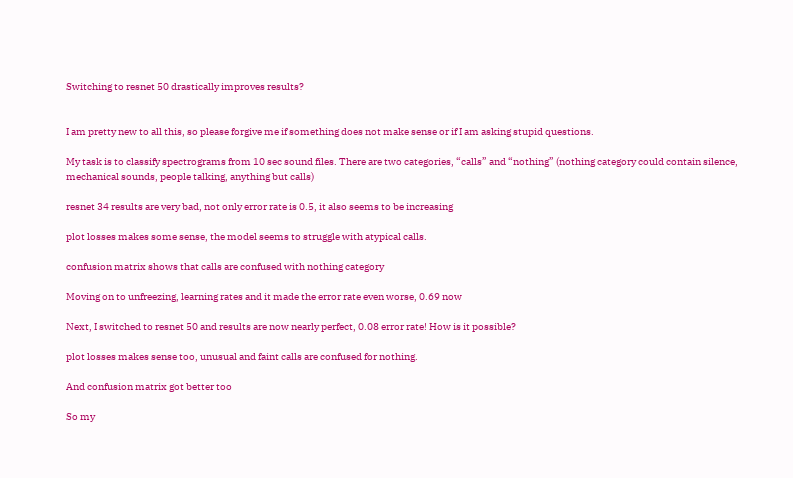Switching to resnet 50 drastically improves results?


I am pretty new to all this, so please forgive me if something does not make sense or if I am asking stupid questions.

My task is to classify spectrograms from 10 sec sound files. There are two categories, “calls” and “nothing” (nothing category could contain silence, mechanical sounds, people talking, anything but calls)

resnet 34 results are very bad, not only error rate is 0.5, it also seems to be increasing

plot losses makes some sense, the model seems to struggle with atypical calls.

confusion matrix shows that calls are confused with nothing category

Moving on to unfreezing, learning rates and it made the error rate even worse, 0.69 now

Next, I switched to resnet 50 and results are now nearly perfect, 0.08 error rate! How is it possible?

plot losses makes sense too, unusual and faint calls are confused for nothing.

And confusion matrix got better too

So my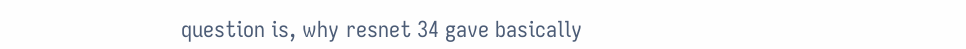question is, why resnet 34 gave basically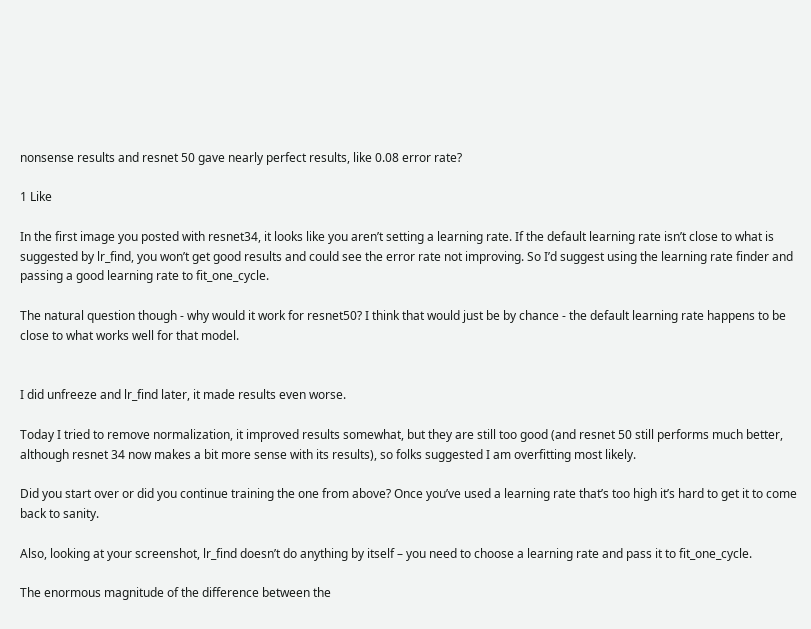nonsense results and resnet 50 gave nearly perfect results, like 0.08 error rate?

1 Like

In the first image you posted with resnet34, it looks like you aren’t setting a learning rate. If the default learning rate isn’t close to what is suggested by lr_find, you won’t get good results and could see the error rate not improving. So I’d suggest using the learning rate finder and passing a good learning rate to fit_one_cycle.

The natural question though - why would it work for resnet50? I think that would just be by chance - the default learning rate happens to be close to what works well for that model.


I did unfreeze and lr_find later, it made results even worse.

Today I tried to remove normalization, it improved results somewhat, but they are still too good (and resnet 50 still performs much better, although resnet 34 now makes a bit more sense with its results), so folks suggested I am overfitting most likely.

Did you start over or did you continue training the one from above? Once you’ve used a learning rate that’s too high it’s hard to get it to come back to sanity.

Also, looking at your screenshot, lr_find doesn’t do anything by itself – you need to choose a learning rate and pass it to fit_one_cycle.

The enormous magnitude of the difference between the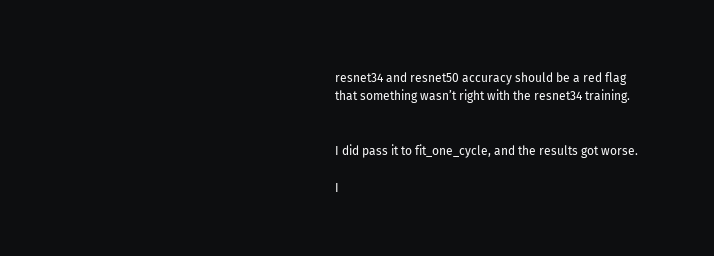resnet34 and resnet50 accuracy should be a red flag that something wasn’t right with the resnet34 training.


I did pass it to fit_one_cycle, and the results got worse.

I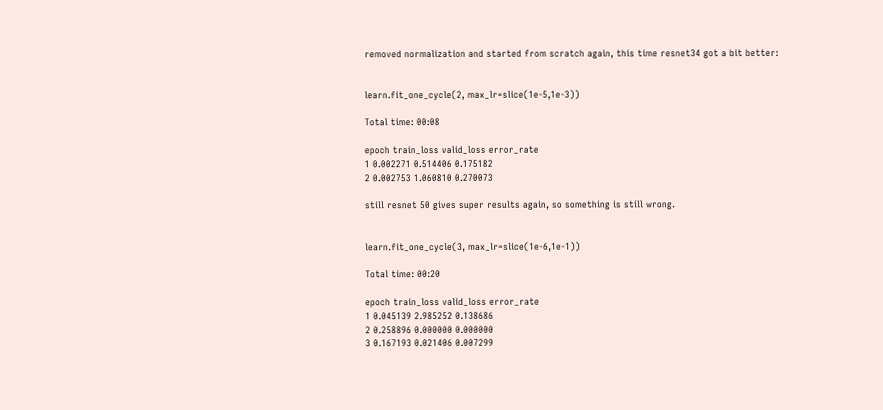removed normalization and started from scratch again, this time resnet34 got a bit better:


learn.fit_one_cycle(2, max_lr=slice(1e-5,1e-3))

Total time: 00:08

epoch train_loss valid_loss error_rate
1 0.002271 0.514406 0.175182
2 0.002753 1.060810 0.270073

still resnet 50 gives super results again, so something is still wrong.


learn.fit_one_cycle(3, max_lr=slice(1e-6,1e-1))

Total time: 00:20

epoch train_loss valid_loss error_rate
1 0.045139 2.985252 0.138686
2 0.258896 0.000000 0.000000
3 0.167193 0.021406 0.007299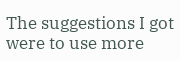The suggestions I got were to use more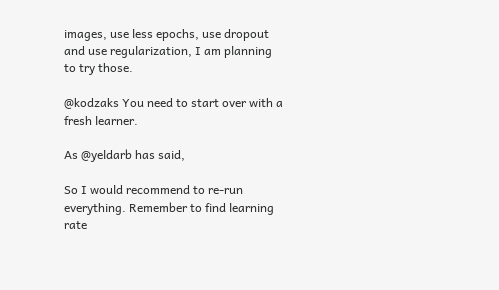images, use less epochs, use dropout and use regularization, I am planning to try those.

@kodzaks You need to start over with a fresh learner.

As @yeldarb has said,

So I would recommend to re-run everything. Remember to find learning rate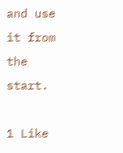and use it from the start.

1 Like